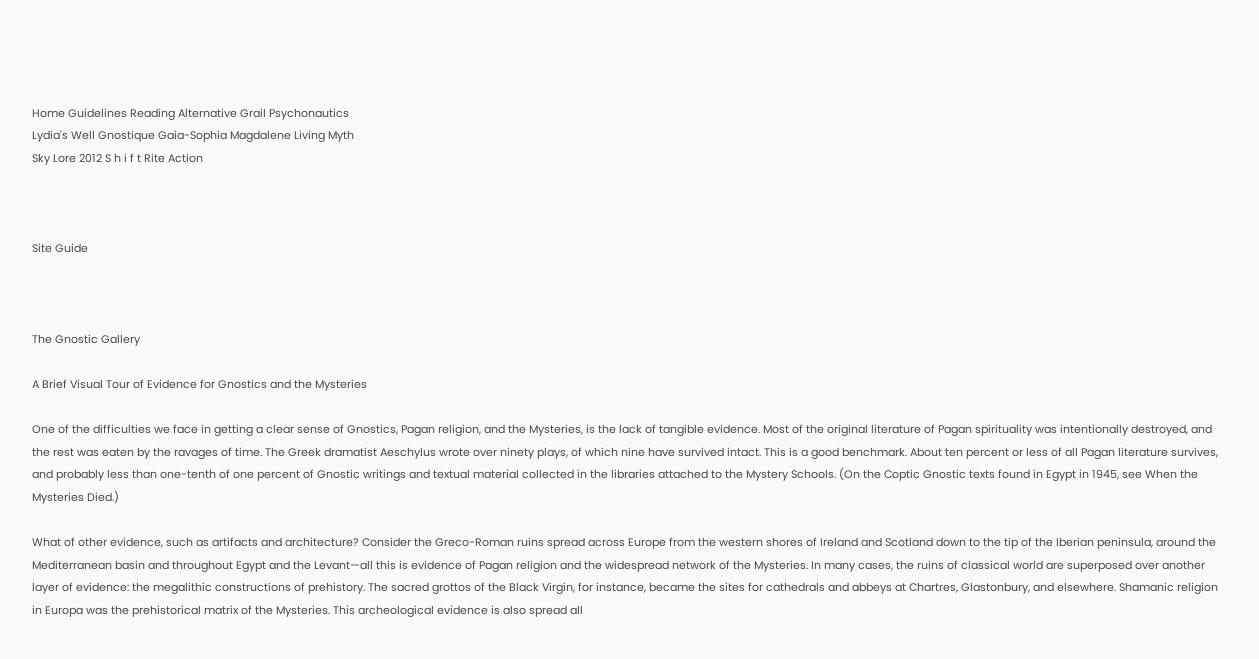Home Guidelines Reading Alternative Grail Psychonautics
Lydia's Well Gnostique Gaia-Sophia Magdalene Living Myth
Sky Lore 2012 S h i f t Rite Action



Site Guide



The Gnostic Gallery

A Brief Visual Tour of Evidence for Gnostics and the Mysteries

One of the difficulties we face in getting a clear sense of Gnostics, Pagan religion, and the Mysteries, is the lack of tangible evidence. Most of the original literature of Pagan spirituality was intentionally destroyed, and the rest was eaten by the ravages of time. The Greek dramatist Aeschylus wrote over ninety plays, of which nine have survived intact. This is a good benchmark. About ten percent or less of all Pagan literature survives, and probably less than one-tenth of one percent of Gnostic writings and textual material collected in the libraries attached to the Mystery Schools. (On the Coptic Gnostic texts found in Egypt in 1945, see When the Mysteries Died.)

What of other evidence, such as artifacts and architecture? Consider the Greco-Roman ruins spread across Europe from the western shores of Ireland and Scotland down to the tip of the Iberian peninsula, around the Mediterranean basin and throughout Egypt and the Levant—all this is evidence of Pagan religion and the widespread network of the Mysteries. In many cases, the ruins of classical world are superposed over another layer of evidence: the megalithic constructions of prehistory. The sacred grottos of the Black Virgin, for instance, became the sites for cathedrals and abbeys at Chartres, Glastonbury, and elsewhere. Shamanic religion in Europa was the prehistorical matrix of the Mysteries. This archeological evidence is also spread all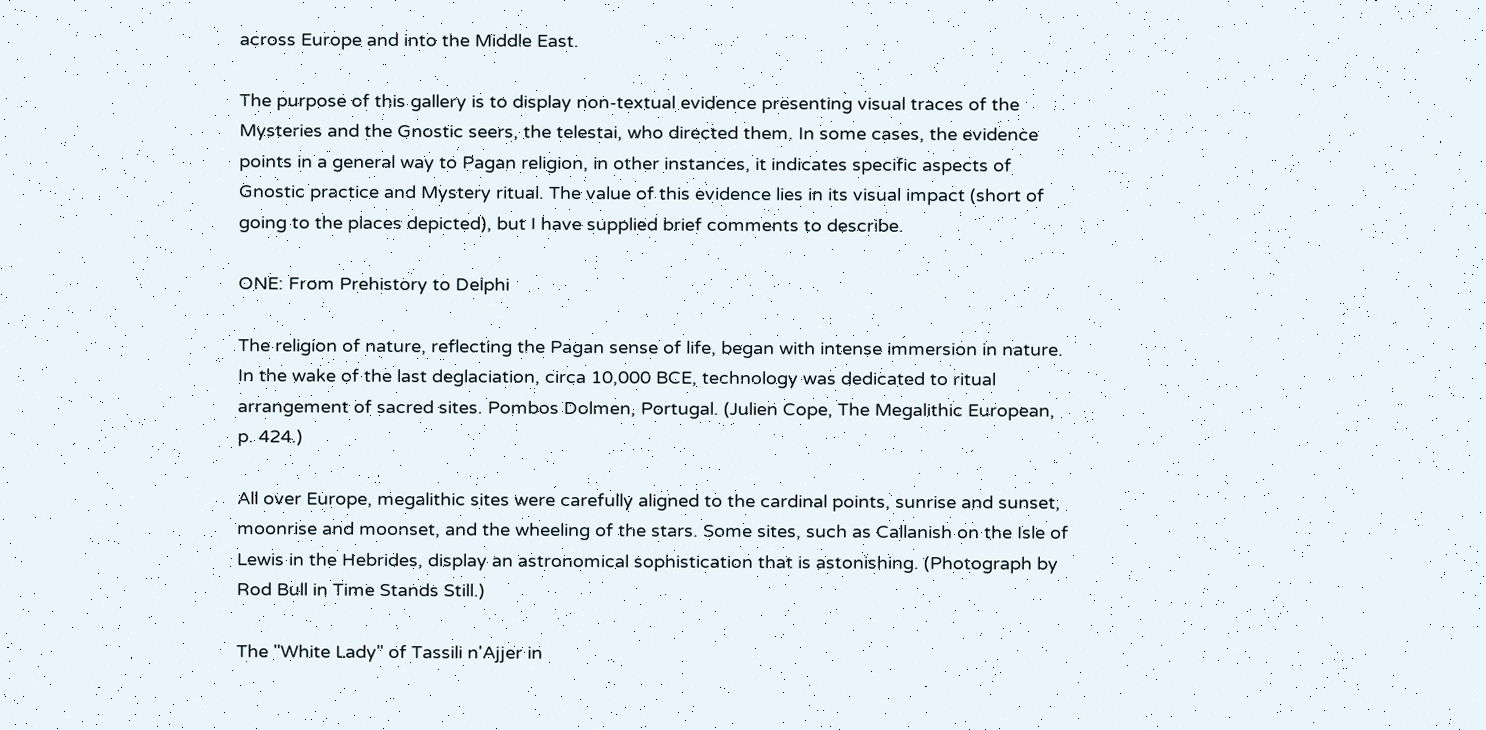across Europe and into the Middle East.

The purpose of this gallery is to display non-textual evidence presenting visual traces of the Mysteries and the Gnostic seers, the telestai, who directed them. In some cases, the evidence points in a general way to Pagan religion, in other instances, it indicates specific aspects of Gnostic practice and Mystery ritual. The value of this evidence lies in its visual impact (short of going to the places depicted), but I have supplied brief comments to describe.

ONE: From Prehistory to Delphi

The religion of nature, reflecting the Pagan sense of life, began with intense immersion in nature. In the wake of the last deglaciation, circa 10,000 BCE, technology was dedicated to ritual arrangement of sacred sites. Pombos Dolmen, Portugal. (Julien Cope, The Megalithic European, p. 424.)

All over Europe, megalithic sites were carefully aligned to the cardinal points, sunrise and sunset, moonrise and moonset, and the wheeling of the stars. Some sites, such as Callanish on the Isle of Lewis in the Hebrides, display an astronomical sophistication that is astonishing. (Photograph by Rod Bull in Time Stands Still.)

The "White Lady" of Tassili n'Ajjer in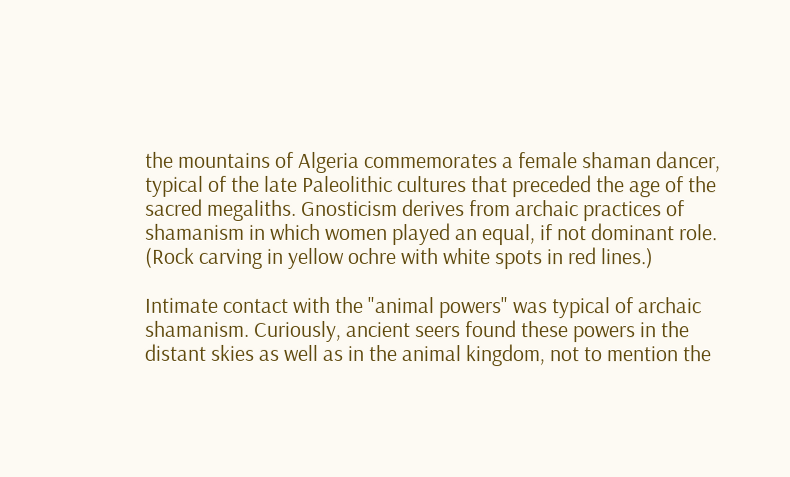the mountains of Algeria commemorates a female shaman dancer, typical of the late Paleolithic cultures that preceded the age of the sacred megaliths. Gnosticism derives from archaic practices of shamanism in which women played an equal, if not dominant role. (Rock carving in yellow ochre with white spots in red lines.)

Intimate contact with the "animal powers" was typical of archaic shamanism. Curiously, ancient seers found these powers in the distant skies as well as in the animal kingdom, not to mention the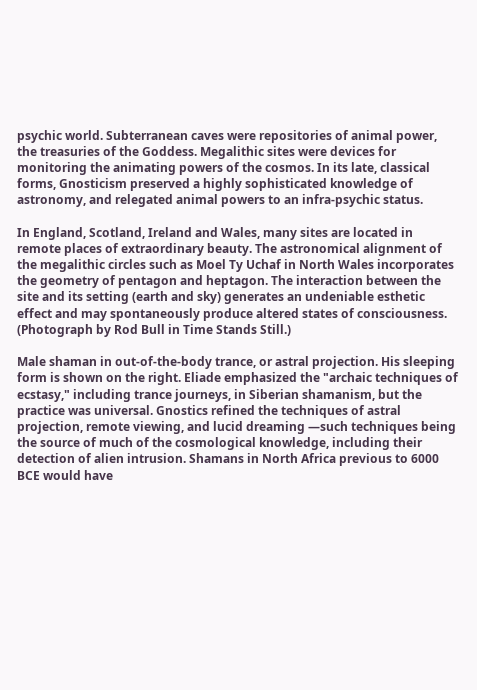psychic world. Subterranean caves were repositories of animal power, the treasuries of the Goddess. Megalithic sites were devices for monitoring the animating powers of the cosmos. In its late, classical forms, Gnosticism preserved a highly sophisticated knowledge of astronomy, and relegated animal powers to an infra-psychic status.

In England, Scotland, Ireland and Wales, many sites are located in remote places of extraordinary beauty. The astronomical alignment of the megalithic circles such as Moel Ty Uchaf in North Wales incorporates the geometry of pentagon and heptagon. The interaction between the site and its setting (earth and sky) generates an undeniable esthetic effect and may spontaneously produce altered states of consciousness. (Photograph by Rod Bull in Time Stands Still.)

Male shaman in out-of-the-body trance, or astral projection. His sleeping form is shown on the right. Eliade emphasized the "archaic techniques of ecstasy," including trance journeys, in Siberian shamanism, but the practice was universal. Gnostics refined the techniques of astral projection, remote viewing, and lucid dreaming —such techniques being the source of much of the cosmological knowledge, including their detection of alien intrusion. Shamans in North Africa previous to 6000 BCE would have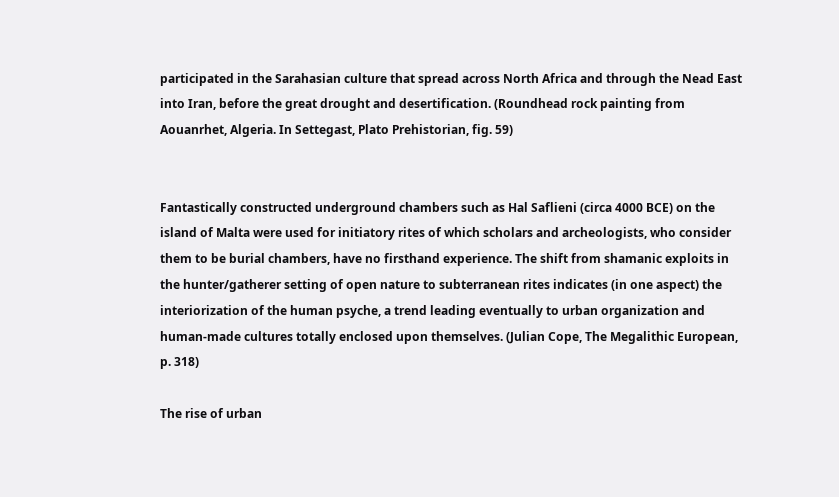participated in the Sarahasian culture that spread across North Africa and through the Nead East into Iran, before the great drought and desertification. (Roundhead rock painting from Aouanrhet, Algeria. In Settegast, Plato Prehistorian, fig. 59)


Fantastically constructed underground chambers such as Hal Saflieni (circa 4000 BCE) on the island of Malta were used for initiatory rites of which scholars and archeologists, who consider them to be burial chambers, have no firsthand experience. The shift from shamanic exploits in the hunter/gatherer setting of open nature to subterranean rites indicates (in one aspect) the interiorization of the human psyche, a trend leading eventually to urban organization and human-made cultures totally enclosed upon themselves. (Julian Cope, The Megalithic European, p. 318)

The rise of urban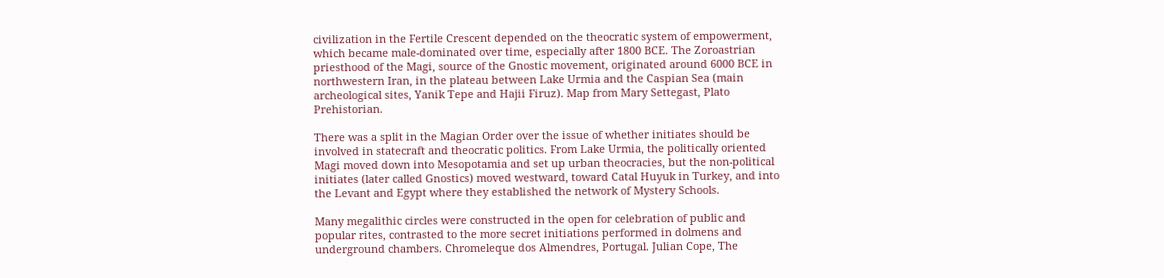civilization in the Fertile Crescent depended on the theocratic system of empowerment, which became male-dominated over time, especially after 1800 BCE. The Zoroastrian priesthood of the Magi, source of the Gnostic movement, originated around 6000 BCE in northwestern Iran, in the plateau between Lake Urmia and the Caspian Sea (main archeological sites, Yanik Tepe and Hajii Firuz). Map from Mary Settegast, Plato Prehistorian.

There was a split in the Magian Order over the issue of whether initiates should be involved in statecraft and theocratic politics. From Lake Urmia, the politically oriented Magi moved down into Mesopotamia and set up urban theocracies, but the non-political initiates (later called Gnostics) moved westward, toward Catal Huyuk in Turkey, and into the Levant and Egypt where they established the network of Mystery Schools.

Many megalithic circles were constructed in the open for celebration of public and popular rites, contrasted to the more secret initiations performed in dolmens and underground chambers. Chromeleque dos Almendres, Portugal. Julian Cope, The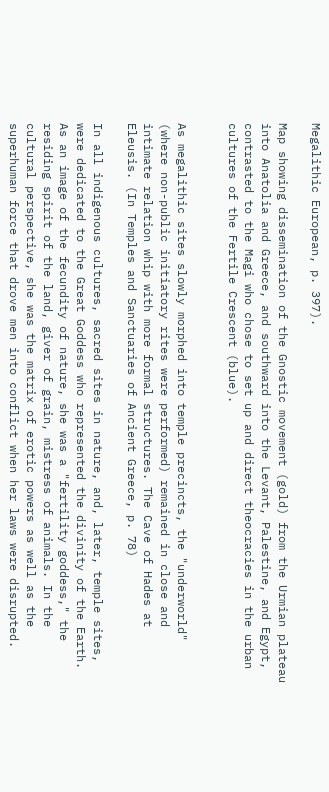Megalithic European, p. 397).

Map showing dissemination of the Gnostic movement (gold) from the Urmian plateau into Anatolia and Greece, and southward into the Levant, Palestine, and Egypt, contrasted to the Magi who chose to set up and direct theocracies in the urban cultures of the Fertile Crescent (blue).


As megalithic sites slowly morphed into temple precincts, the "underworld" (where non-public initiatory rites were performed) remained in close and intimate relation whip with more formal structures. The Cave of Hades at Eleusis. (In Temples and Sanctuaries of Ancient Greece, p. 78)

In all indigenous cultures, sacred sites in nature, and, later, temple sites, were dedicated to the Great Goddess who represented the divinity of the Earth. As an image of the fecundity of nature, she was a "fertility goddess," the residing spirit of the land, giver of grain, mistress of animals. In the cultural perspective, she was the matrix of erotic powers as well as the superhuman force that drove men into conflict when her laws were disrupted.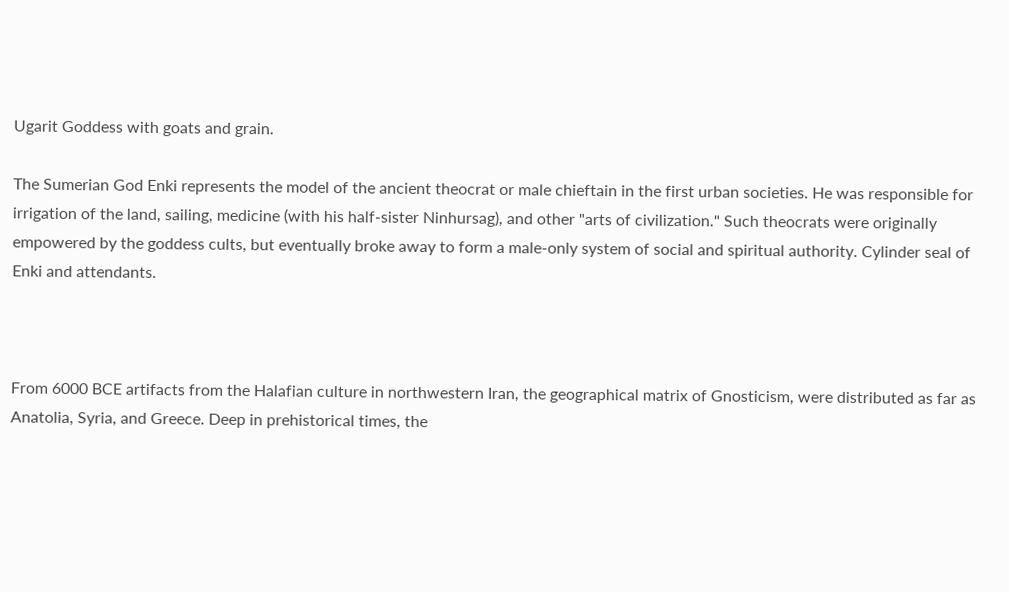Ugarit Goddess with goats and grain.

The Sumerian God Enki represents the model of the ancient theocrat or male chieftain in the first urban societies. He was responsible for irrigation of the land, sailing, medicine (with his half-sister Ninhursag), and other "arts of civilization." Such theocrats were originally empowered by the goddess cults, but eventually broke away to form a male-only system of social and spiritual authority. Cylinder seal of Enki and attendants.



From 6000 BCE artifacts from the Halafian culture in northwestern Iran, the geographical matrix of Gnosticism, were distributed as far as Anatolia, Syria, and Greece. Deep in prehistorical times, the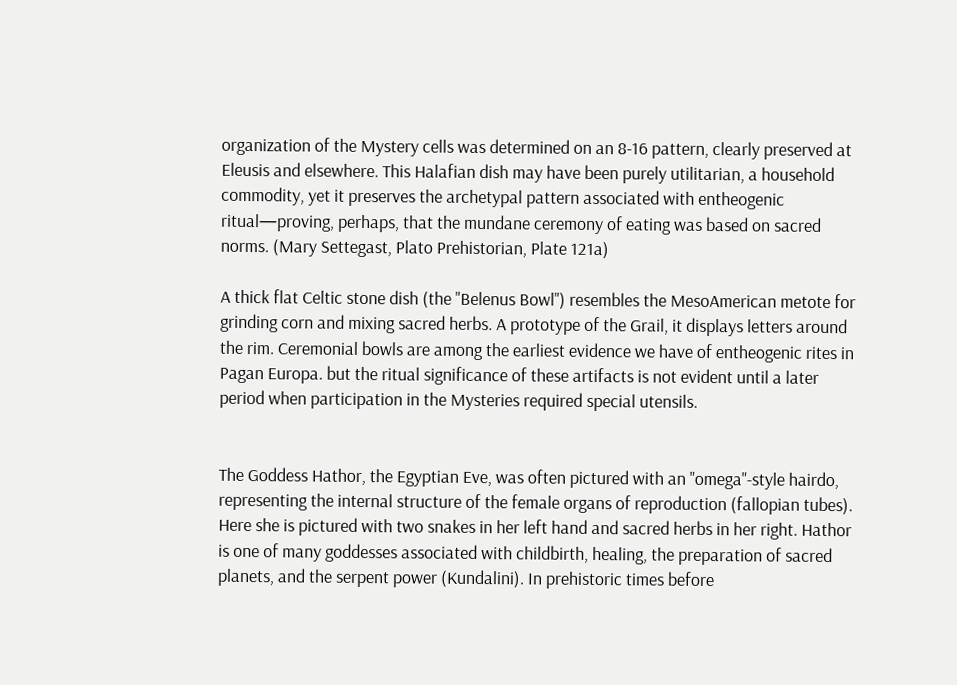organization of the Mystery cells was determined on an 8-16 pattern, clearly preserved at Eleusis and elsewhere. This Halafian dish may have been purely utilitarian, a household commodity, yet it preserves the archetypal pattern associated with entheogenic ritual—proving, perhaps, that the mundane ceremony of eating was based on sacred norms. (Mary Settegast, Plato Prehistorian, Plate 121a)

A thick flat Celtic stone dish (the "Belenus Bowl") resembles the MesoAmerican metote for grinding corn and mixing sacred herbs. A prototype of the Grail, it displays letters around the rim. Ceremonial bowls are among the earliest evidence we have of entheogenic rites in Pagan Europa. but the ritual significance of these artifacts is not evident until a later period when participation in the Mysteries required special utensils.


The Goddess Hathor, the Egyptian Eve, was often pictured with an "omega"-style hairdo, representing the internal structure of the female organs of reproduction (fallopian tubes). Here she is pictured with two snakes in her left hand and sacred herbs in her right. Hathor is one of many goddesses associated with childbirth, healing, the preparation of sacred planets, and the serpent power (Kundalini). In prehistoric times before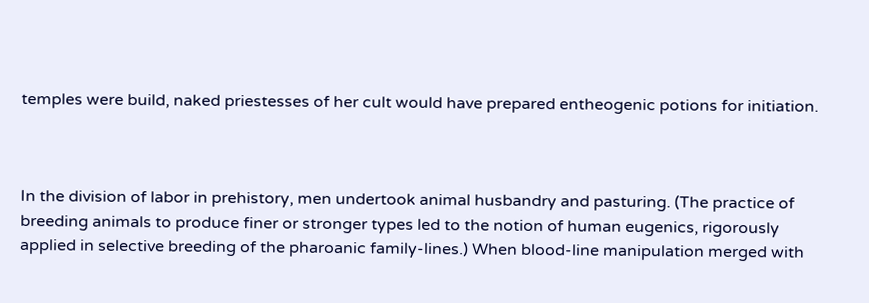temples were build, naked priestesses of her cult would have prepared entheogenic potions for initiation.



In the division of labor in prehistory, men undertook animal husbandry and pasturing. (The practice of breeding animals to produce finer or stronger types led to the notion of human eugenics, rigorously applied in selective breeding of the pharoanic family-lines.) When blood-line manipulation merged with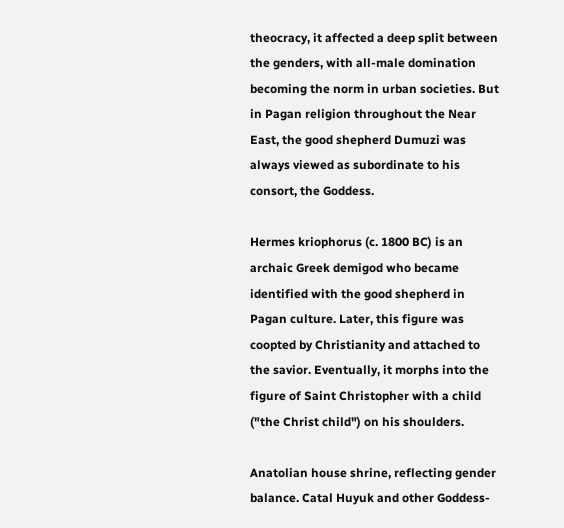theocracy, it affected a deep split between the genders, with all-male domination becoming the norm in urban societies. But in Pagan religion throughout the Near East, the good shepherd Dumuzi was always viewed as subordinate to his consort, the Goddess.

Hermes kriophorus (c. 1800 BC) is an archaic Greek demigod who became identified with the good shepherd in Pagan culture. Later, this figure was coopted by Christianity and attached to the savior. Eventually, it morphs into the figure of Saint Christopher with a child ("the Christ child") on his shoulders.

Anatolian house shrine, reflecting gender balance. Catal Huyuk and other Goddess-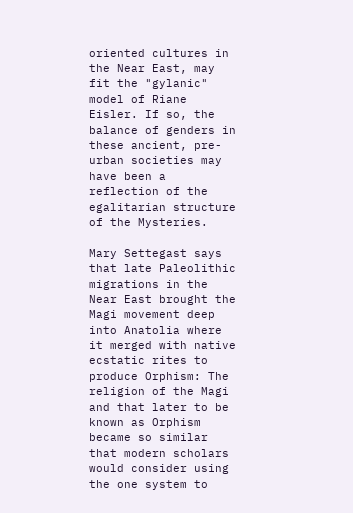oriented cultures in the Near East, may fit the "gylanic" model of Riane Eisler. If so, the balance of genders in these ancient, pre-urban societies may have been a reflection of the egalitarian structure of the Mysteries.

Mary Settegast says that late Paleolithic migrations in the Near East brought the Magi movement deep into Anatolia where it merged with native ecstatic rites to produce Orphism: The religion of the Magi and that later to be known as Orphism became so similar that modern scholars would consider using the one system to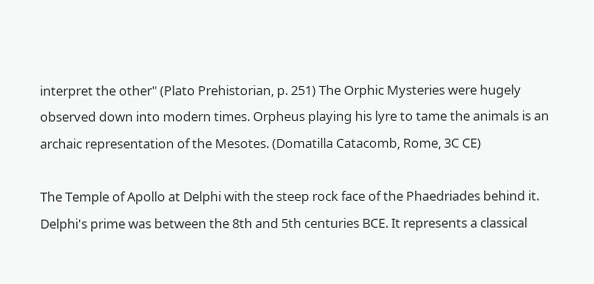interpret the other" (Plato Prehistorian, p. 251) The Orphic Mysteries were hugely observed down into modern times. Orpheus playing his lyre to tame the animals is an archaic representation of the Mesotes. (Domatilla Catacomb, Rome, 3C CE)

The Temple of Apollo at Delphi with the steep rock face of the Phaedriades behind it. Delphi's prime was between the 8th and 5th centuries BCE. It represents a classical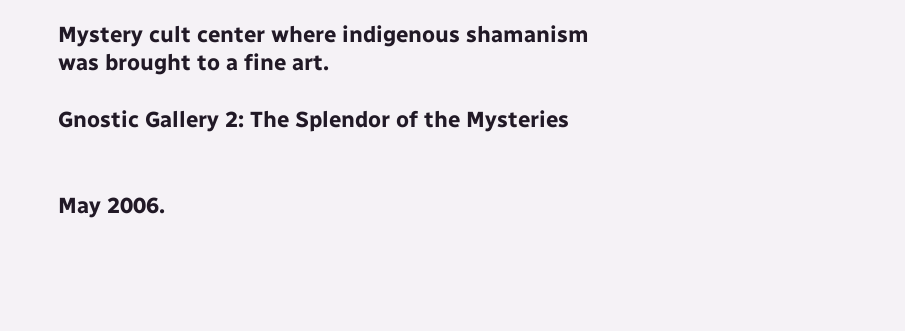Mystery cult center where indigenous shamanism was brought to a fine art.

Gnostic Gallery 2: The Splendor of the Mysteries


May 2006.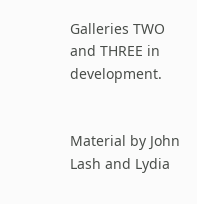Galleries TWO and THREE in development.


Material by John Lash and Lydia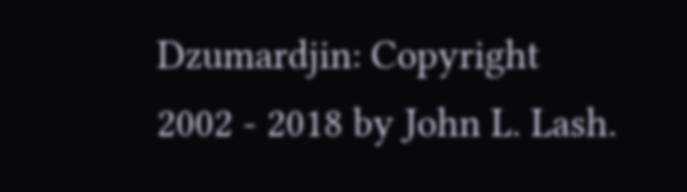Dzumardjin: Copyright 2002 - 2018 by John L. Lash.